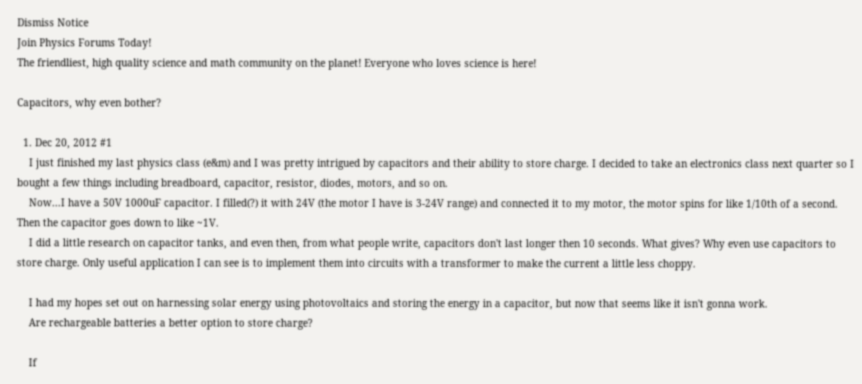Dismiss Notice
Join Physics Forums Today!
The friendliest, high quality science and math community on the planet! Everyone who loves science is here!

Capacitors, why even bother?

  1. Dec 20, 2012 #1
    I just finished my last physics class (e&m) and I was pretty intrigued by capacitors and their ability to store charge. I decided to take an electronics class next quarter so I bought a few things including breadboard, capacitor, resistor, diodes, motors, and so on.
    Now...I have a 50V 1000uF capacitor. I filled(?) it with 24V (the motor I have is 3-24V range) and connected it to my motor, the motor spins for like 1/10th of a second. Then the capacitor goes down to like ~1V.
    I did a little research on capacitor tanks, and even then, from what people write, capacitors don't last longer then 10 seconds. What gives? Why even use capacitors to store charge. Only useful application I can see is to implement them into circuits with a transformer to make the current a little less choppy.

    I had my hopes set out on harnessing solar energy using photovoltaics and storing the energy in a capacitor, but now that seems like it isn't gonna work.
    Are rechargeable batteries a better option to store charge?

    If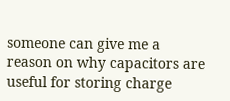someone can give me a reason on why capacitors are useful for storing charge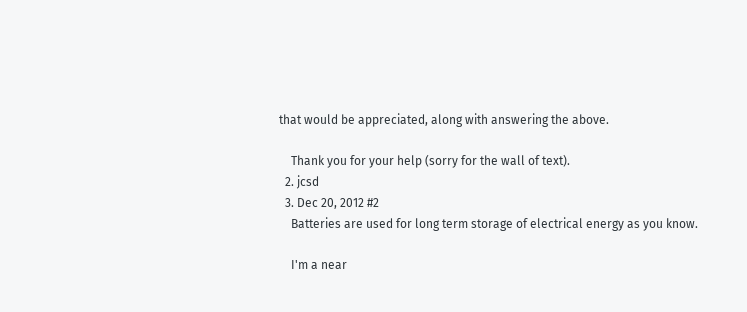that would be appreciated, along with answering the above.

    Thank you for your help (sorry for the wall of text).
  2. jcsd
  3. Dec 20, 2012 #2
    Batteries are used for long term storage of electrical energy as you know.

    I'm a near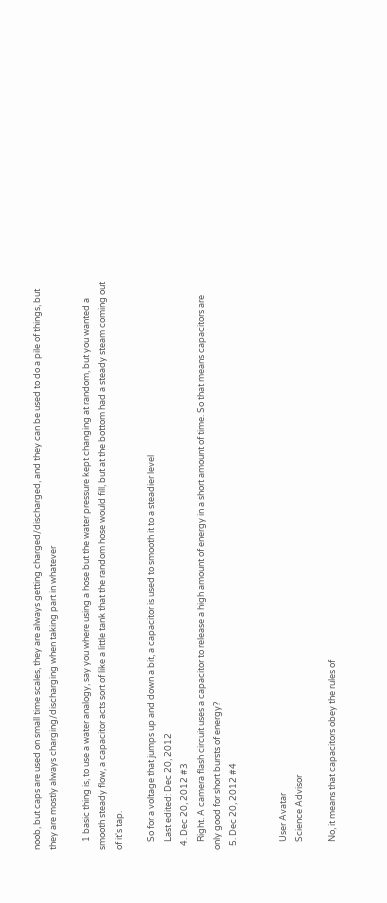noob, but caps are used on small time scales, they are always getting charged/discharged, and they can be used to do a pile of things, but they are mostly always charging/discharging when taking part in whatever

    1 basic thing is, to use a water analogy, say you where using a hose but the water pressure kept changing at random, but you wanted a smooth steady flow, a capacitor acts sort of like a little tank that the random hose would fill, but at the bottom had a steady steam coming out of it's tap.

    So for a voltage that jumps up and down a bit, a capacitor is used to smooth it to a steadier level
    Last edited: Dec 20, 2012
  4. Dec 20, 2012 #3
    Right. A camera flash circuit uses a capacitor to release a high amount of energy in a short amount of time. So that means capacitors are only good for short bursts of energy?
  5. Dec 20, 2012 #4


    User Avatar
    Science Advisor

    No, it means that capacitors obey the rules of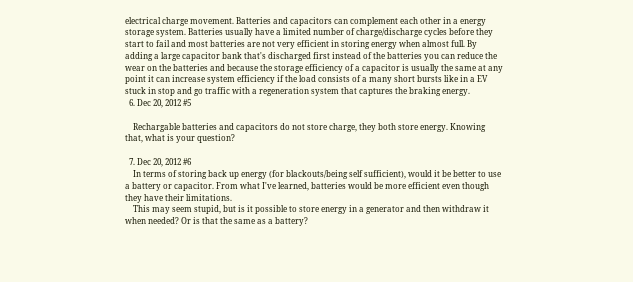electrical charge movement. Batteries and capacitors can complement each other in a energy storage system. Batteries usually have a limited number of charge/discharge cycles before they start to fail and most batteries are not very efficient in storing energy when almost full. By adding a large capacitor bank that's discharged first instead of the batteries you can reduce the wear on the batteries and because the storage efficiency of a capacitor is usually the same at any point it can increase system efficiency if the load consists of a many short bursts like in a EV stuck in stop and go traffic with a regeneration system that captures the braking energy.
  6. Dec 20, 2012 #5

    Rechargable batteries and capacitors do not store charge, they both store energy. Knowing that, what is your question?

  7. Dec 20, 2012 #6
    In terms of storing back up energy (for blackouts/being self sufficient), would it be better to use a battery or capacitor. From what I've learned, batteries would be more efficient even though they have their limitations.
    This may seem stupid, but is it possible to store energy in a generator and then withdraw it when needed? Or is that the same as a battery?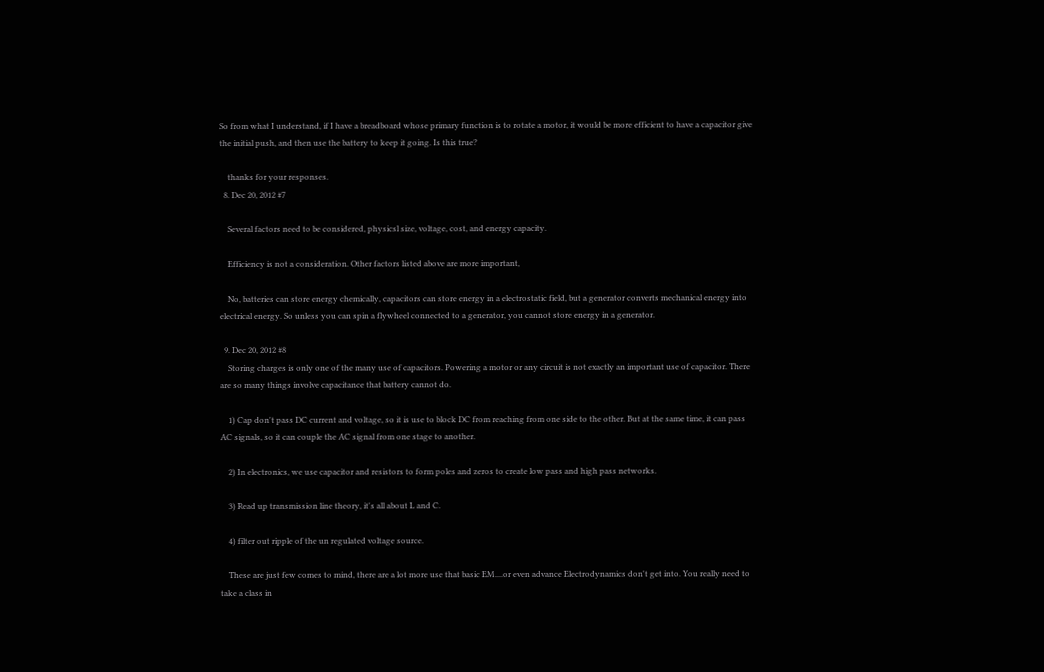So from what I understand, if I have a breadboard whose primary function is to rotate a motor, it would be more efficient to have a capacitor give the initial push, and then use the battery to keep it going. Is this true?

    thanks for your responses.
  8. Dec 20, 2012 #7

    Several factors need to be considered, physicsl size, voltage, cost, and energy capacity.

    Efficiency is not a consideration. Other factors listed above are more important,

    No, batteries can store energy chemically, capacitors can store energy in a electrostatic field, but a generator converts mechanical energy into electrical energy. So unless you can spin a flywheel connected to a generator, you cannot store energy in a generator.

  9. Dec 20, 2012 #8
    Storing charges is only one of the many use of capacitors. Powering a motor or any circuit is not exactly an important use of capacitor. There are so many things involve capacitance that battery cannot do.

    1) Cap don't pass DC current and voltage, so it is use to block DC from reaching from one side to the other. But at the same time, it can pass AC signals, so it can couple the AC signal from one stage to another.

    2) In electronics, we use capacitor and resistors to form poles and zeros to create low pass and high pass networks.

    3) Read up transmission line theory, it's all about L and C.

    4) filter out ripple of the un regulated voltage source.

    These are just few comes to mind, there are a lot more use that basic EM....or even advance Electrodynamics don't get into. You really need to take a class in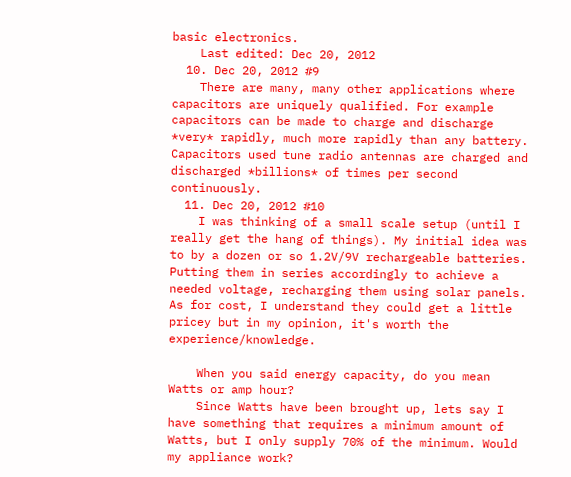basic electronics.
    Last edited: Dec 20, 2012
  10. Dec 20, 2012 #9
    There are many, many other applications where capacitors are uniquely qualified. For example capacitors can be made to charge and discharge *very* rapidly, much more rapidly than any battery. Capacitors used tune radio antennas are charged and discharged *billions* of times per second continuously.
  11. Dec 20, 2012 #10
    I was thinking of a small scale setup (until I really get the hang of things). My initial idea was to by a dozen or so 1.2V/9V rechargeable batteries. Putting them in series accordingly to achieve a needed voltage, recharging them using solar panels. As for cost, I understand they could get a little pricey but in my opinion, it's worth the experience/knowledge.

    When you said energy capacity, do you mean Watts or amp hour?
    Since Watts have been brought up, lets say I have something that requires a minimum amount of Watts, but I only supply 70% of the minimum. Would my appliance work?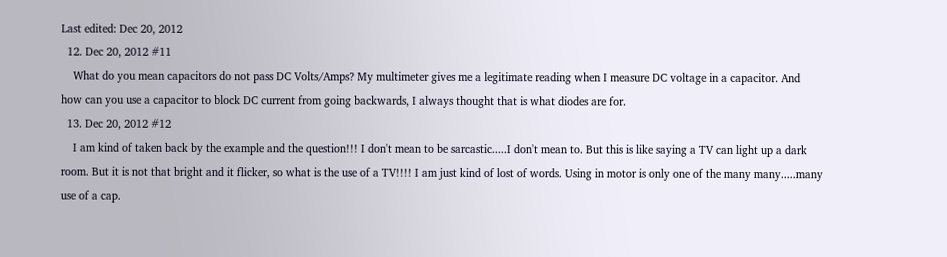Last edited: Dec 20, 2012
  12. Dec 20, 2012 #11
    What do you mean capacitors do not pass DC Volts/Amps? My multimeter gives me a legitimate reading when I measure DC voltage in a capacitor. And how can you use a capacitor to block DC current from going backwards, I always thought that is what diodes are for.
  13. Dec 20, 2012 #12
    I am kind of taken back by the example and the question!!! I don't mean to be sarcastic.....I don't mean to. But this is like saying a TV can light up a dark room. But it is not that bright and it flicker, so what is the use of a TV!!!! I am just kind of lost of words. Using in motor is only one of the many many.....many use of a cap.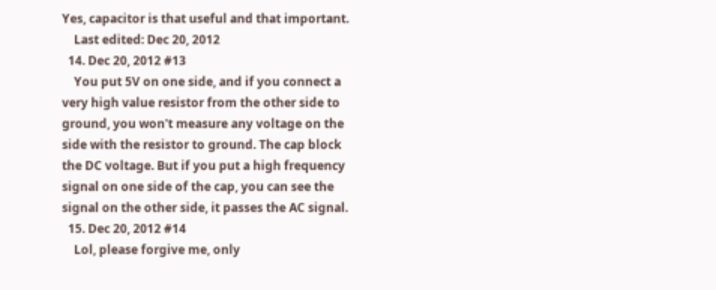Yes, capacitor is that useful and that important.
    Last edited: Dec 20, 2012
  14. Dec 20, 2012 #13
    You put 5V on one side, and if you connect a very high value resistor from the other side to ground, you won't measure any voltage on the side with the resistor to ground. The cap block the DC voltage. But if you put a high frequency signal on one side of the cap, you can see the signal on the other side, it passes the AC signal.
  15. Dec 20, 2012 #14
    Lol, please forgive me, only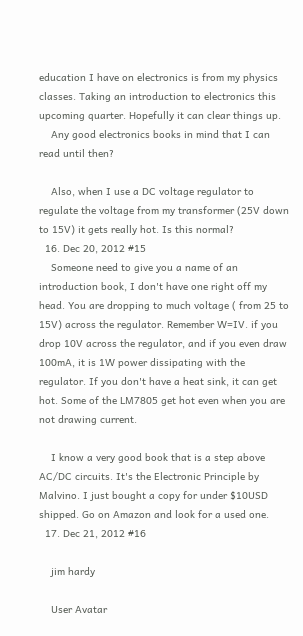education I have on electronics is from my physics classes. Taking an introduction to electronics this upcoming quarter. Hopefully it can clear things up.
    Any good electronics books in mind that I can read until then?

    Also, when I use a DC voltage regulator to regulate the voltage from my transformer (25V down to 15V) it gets really hot. Is this normal?
  16. Dec 20, 2012 #15
    Someone need to give you a name of an introduction book, I don't have one right off my head. You are dropping to much voltage ( from 25 to 15V) across the regulator. Remember W=IV. if you drop 10V across the regulator, and if you even draw 100mA, it is 1W power dissipating with the regulator. If you don't have a heat sink, it can get hot. Some of the LM7805 get hot even when you are not drawing current.

    I know a very good book that is a step above AC/DC circuits. It's the Electronic Principle by Malvino. I just bought a copy for under $10USD shipped. Go on Amazon and look for a used one.
  17. Dec 21, 2012 #16

    jim hardy

    User Avatar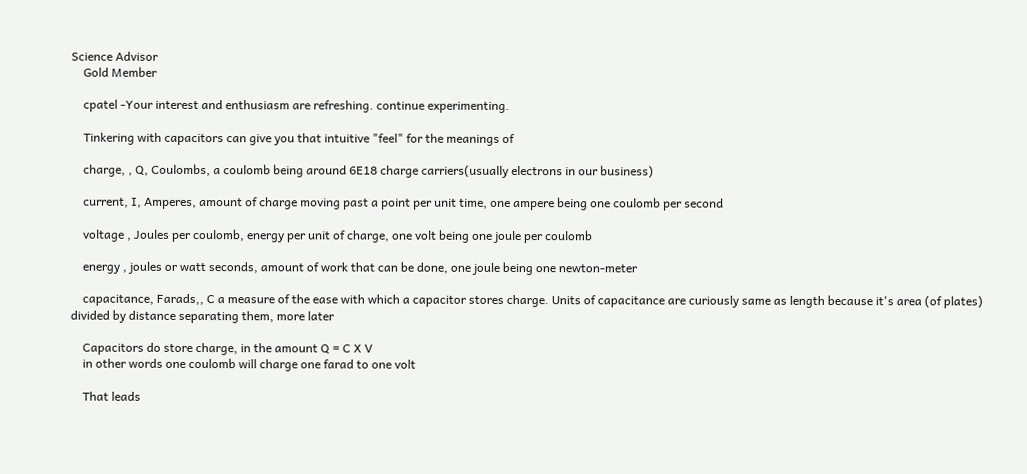Science Advisor
    Gold Member

    cpatel -Your interest and enthusiasm are refreshing. continue experimenting.

    Tinkering with capacitors can give you that intuitive "feel" for the meanings of

    charge, , Q, Coulombs, a coulomb being around 6E18 charge carriers(usually electrons in our business)

    current, I, Amperes, amount of charge moving past a point per unit time, one ampere being one coulomb per second

    voltage , Joules per coulomb, energy per unit of charge, one volt being one joule per coulomb

    energy , joules or watt seconds, amount of work that can be done, one joule being one newton-meter

    capacitance, Farads,, C a measure of the ease with which a capacitor stores charge. Units of capacitance are curiously same as length because it's area (of plates) divided by distance separating them, more later

    Capacitors do store charge, in the amount Q = C X V
    in other words one coulomb will charge one farad to one volt

    That leads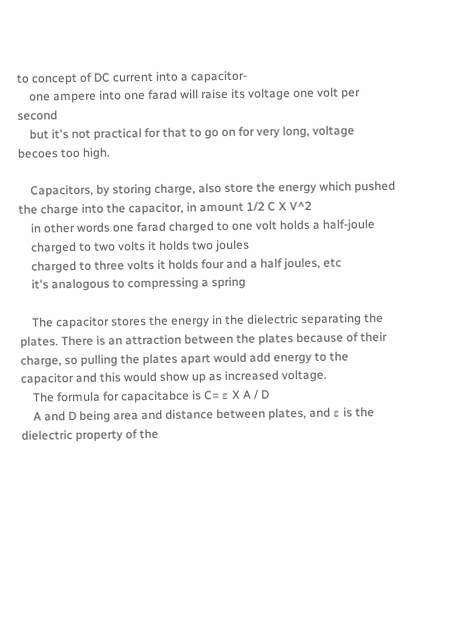to concept of DC current into a capacitor-
    one ampere into one farad will raise its voltage one volt per second
    but it's not practical for that to go on for very long, voltage becoes too high.

    Capacitors, by storing charge, also store the energy which pushed the charge into the capacitor, in amount 1/2 C X V^2
    in other words one farad charged to one volt holds a half-joule
    charged to two volts it holds two joules
    charged to three volts it holds four and a half joules, etc
    it's analogous to compressing a spring

    The capacitor stores the energy in the dielectric separating the plates. There is an attraction between the plates because of their charge, so pulling the plates apart would add energy to the capacitor and this would show up as increased voltage.
    The formula for capacitabce is C= ε X A / D
    A and D being area and distance between plates, and ε is the dielectric property of the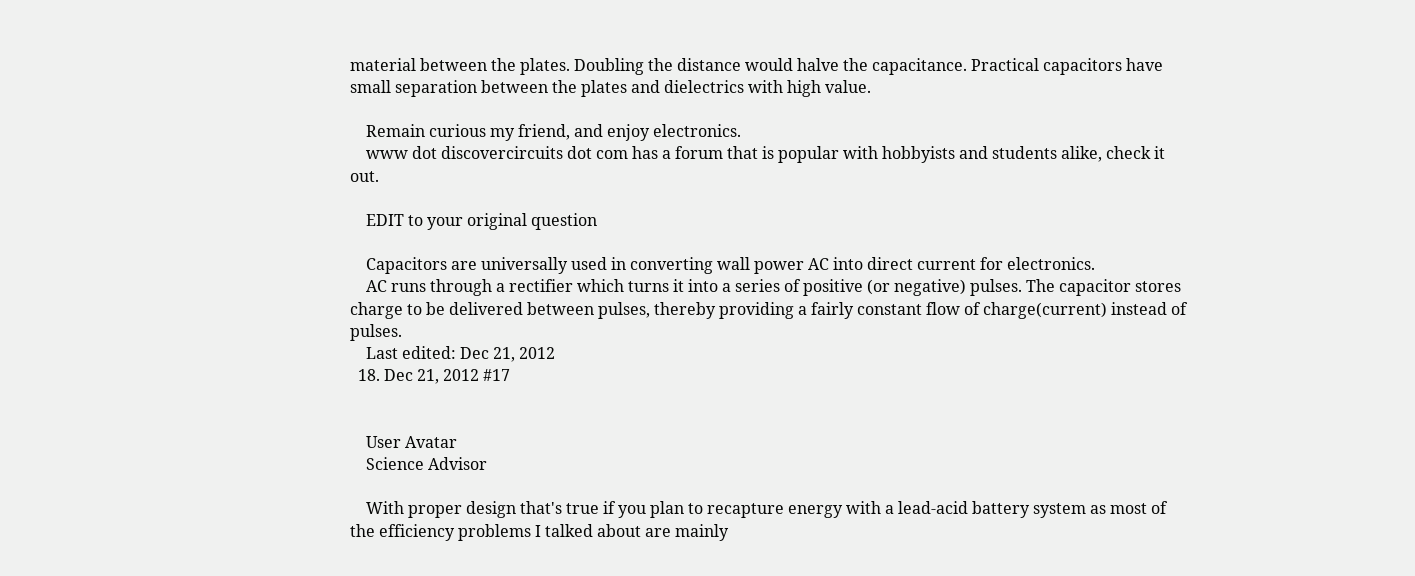material between the plates. Doubling the distance would halve the capacitance. Practical capacitors have small separation between the plates and dielectrics with high value.

    Remain curious my friend, and enjoy electronics.
    www dot discovercircuits dot com has a forum that is popular with hobbyists and students alike, check it out.

    EDIT to your original question

    Capacitors are universally used in converting wall power AC into direct current for electronics.
    AC runs through a rectifier which turns it into a series of positive (or negative) pulses. The capacitor stores charge to be delivered between pulses, thereby providing a fairly constant flow of charge(current) instead of pulses.
    Last edited: Dec 21, 2012
  18. Dec 21, 2012 #17


    User Avatar
    Science Advisor

    With proper design that's true if you plan to recapture energy with a lead-acid battery system as most of the efficiency problems I talked about are mainly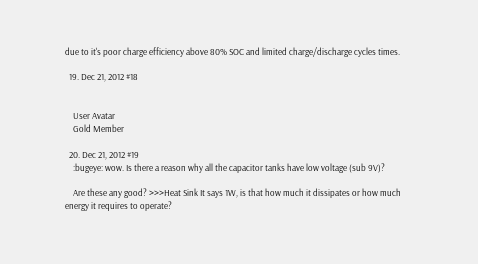due to it's poor charge efficiency above 80% SOC and limited charge/discharge cycles times.

  19. Dec 21, 2012 #18


    User Avatar
    Gold Member

  20. Dec 21, 2012 #19
    :bugeye: wow. Is there a reason why all the capacitor tanks have low voltage (sub 9V)?

    Are these any good? >>>Heat Sink It says 1W, is that how much it dissipates or how much energy it requires to operate?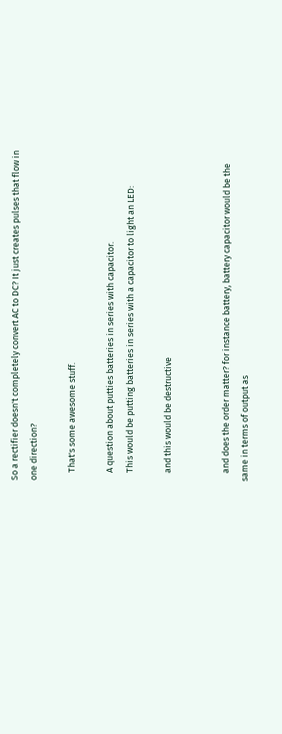So a rectifier doesn't completely convert AC to DC? It just creates pulses that flow in one direction?

    That's some awesome stuff.

    A question about putties batteries in series with capacitor.
    This would be putting batteries in series with a capacitor to light an LED:

    and this would be destructive


    and does the order matter? for instance battery, battery capacitor would be the same in terms of output as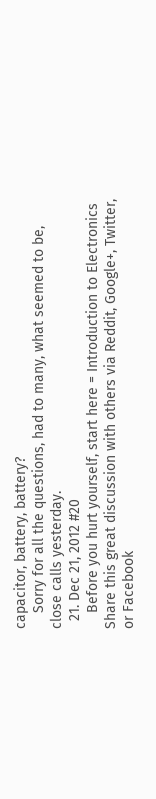capacitor, battery, battery?
    Sorry for all the questions, had to many, what seemed to be, close calls yesterday.
  21. Dec 21, 2012 #20
    Before you hurt yourself, start here = Introduction to Electronics
Share this great discussion with others via Reddit, Google+, Twitter, or Facebook